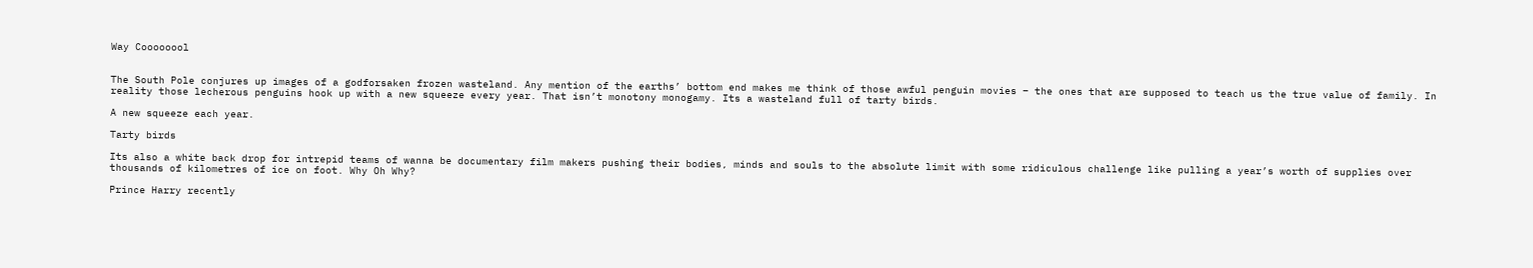Way Coooooool


The South Pole conjures up images of a godforsaken frozen wasteland. Any mention of the earths’ bottom end makes me think of those awful penguin movies – the ones that are supposed to teach us the true value of family. In reality those lecherous penguins hook up with a new squeeze every year. That isn’t monotony monogamy. Its a wasteland full of tarty birds.

A new squeeze each year.

Tarty birds

Its also a white back drop for intrepid teams of wanna be documentary film makers pushing their bodies, minds and souls to the absolute limit with some ridiculous challenge like pulling a year’s worth of supplies over thousands of kilometres of ice on foot. Why Oh Why?

Prince Harry recently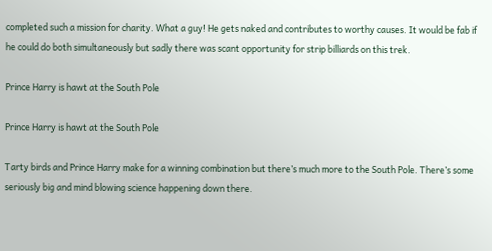completed such a mission for charity. What a guy! He gets naked and contributes to worthy causes. It would be fab if he could do both simultaneously but sadly there was scant opportunity for strip billiards on this trek.

Prince Harry is hawt at the South Pole

Prince Harry is hawt at the South Pole

Tarty birds and Prince Harry make for a winning combination but there’s much more to the South Pole. There’s some seriously big and mind blowing science happening down there.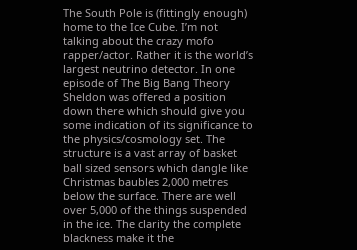The South Pole is (fittingly enough) home to the Ice Cube. I’m not talking about the crazy mofo rapper/actor. Rather it is the world’s largest neutrino detector. In one episode of The Big Bang Theory Sheldon was offered a position down there which should give you some indication of its significance to the physics/cosmology set. The structure is a vast array of basket ball sized sensors which dangle like Christmas baubles 2,000 metres below the surface. There are well over 5,000 of the things suspended in the ice. The clarity the complete blackness make it the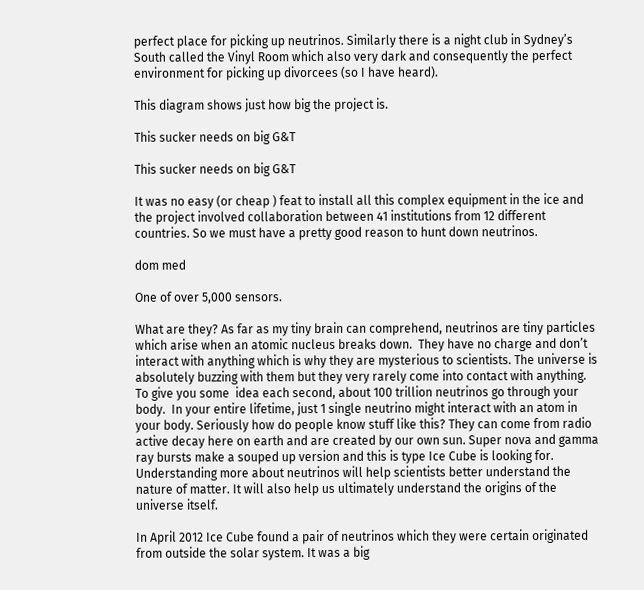perfect place for picking up neutrinos. Similarly there is a night club in Sydney’s South called the Vinyl Room which also very dark and consequently the perfect environment for picking up divorcees (so I have heard).

This diagram shows just how big the project is.

This sucker needs on big G&T

This sucker needs on big G&T

It was no easy (or cheap ) feat to install all this complex equipment in the ice and the project involved collaboration between 41 institutions from 12 different countries. So we must have a pretty good reason to hunt down neutrinos.

dom med

One of over 5,000 sensors.

What are they? As far as my tiny brain can comprehend, neutrinos are tiny particles which arise when an atomic nucleus breaks down.  They have no charge and don’t interact with anything which is why they are mysterious to scientists. The universe is absolutely buzzing with them but they very rarely come into contact with anything. To give you some  idea each second, about 100 trillion neutrinos go through your body.  In your entire lifetime, just 1 single neutrino might interact with an atom in your body. Seriously how do people know stuff like this? They can come from radio active decay here on earth and are created by our own sun. Super nova and gamma ray bursts make a souped up version and this is type Ice Cube is looking for. Understanding more about neutrinos will help scientists better understand the nature of matter. It will also help us ultimately understand the origins of the universe itself.

In April 2012 Ice Cube found a pair of neutrinos which they were certain originated from outside the solar system. It was a big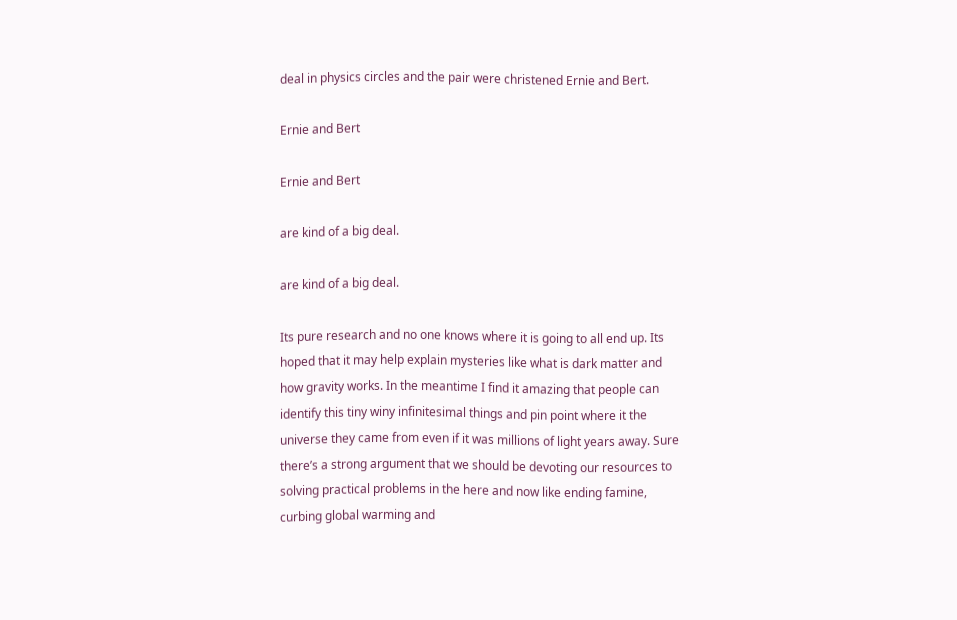deal in physics circles and the pair were christened Ernie and Bert.

Ernie and Bert

Ernie and Bert

are kind of a big deal.

are kind of a big deal.

Its pure research and no one knows where it is going to all end up. Its hoped that it may help explain mysteries like what is dark matter and how gravity works. In the meantime I find it amazing that people can identify this tiny winy infinitesimal things and pin point where it the universe they came from even if it was millions of light years away. Sure there’s a strong argument that we should be devoting our resources to solving practical problems in the here and now like ending famine, curbing global warming and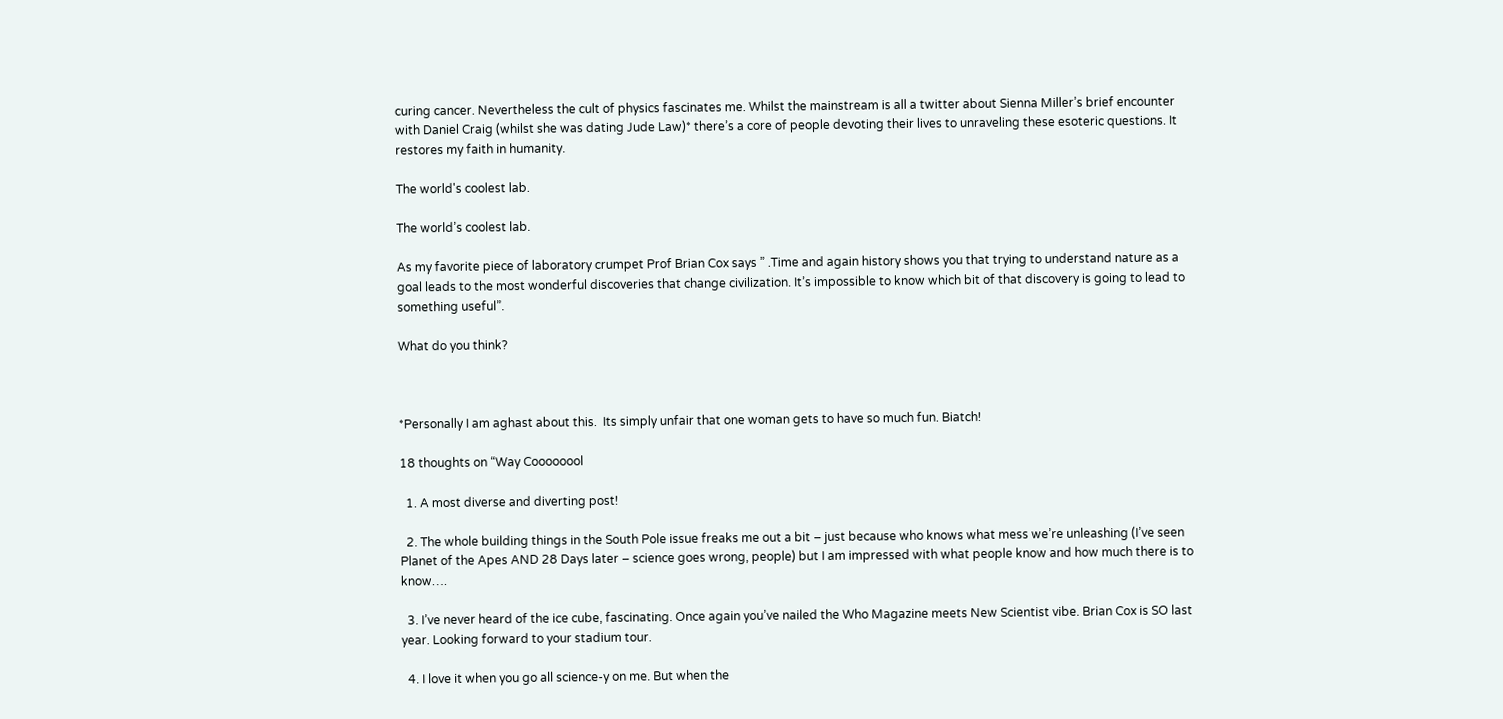curing cancer. Nevertheless the cult of physics fascinates me. Whilst the mainstream is all a twitter about Sienna Miller’s brief encounter with Daniel Craig (whilst she was dating Jude Law)* there’s a core of people devoting their lives to unraveling these esoteric questions. It restores my faith in humanity.

The world's coolest lab.

The world’s coolest lab.

As my favorite piece of laboratory crumpet Prof Brian Cox says ” .Time and again history shows you that trying to understand nature as a goal leads to the most wonderful discoveries that change civilization. It’s impossible to know which bit of that discovery is going to lead to something useful”.

What do you think?



*Personally I am aghast about this.  Its simply unfair that one woman gets to have so much fun. Biatch!

18 thoughts on “Way Coooooool

  1. A most diverse and diverting post!

  2. The whole building things in the South Pole issue freaks me out a bit – just because who knows what mess we’re unleashing (I’ve seen Planet of the Apes AND 28 Days later – science goes wrong, people) but I am impressed with what people know and how much there is to know….

  3. I’ve never heard of the ice cube, fascinating. Once again you’ve nailed the Who Magazine meets New Scientist vibe. Brian Cox is SO last year. Looking forward to your stadium tour.

  4. I love it when you go all science-y on me. But when the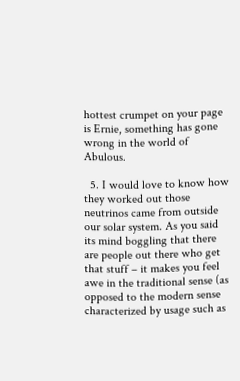hottest crumpet on your page is Ernie, something has gone wrong in the world of Abulous.

  5. I would love to know how they worked out those neutrinos came from outside our solar system. As you said its mind boggling that there are people out there who get that stuff – it makes you feel awe in the traditional sense (as opposed to the modern sense characterized by usage such as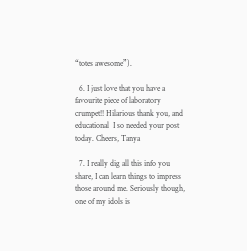“totes awesome”).

  6. I just love that you have a favourite piece of laboratory crumpet!! Hilarious thank you, and educational  I so needed your post today. Cheers, Tanya

  7. I really dig all this info you share, I can learn things to impress those around me. Seriously though, one of my idols is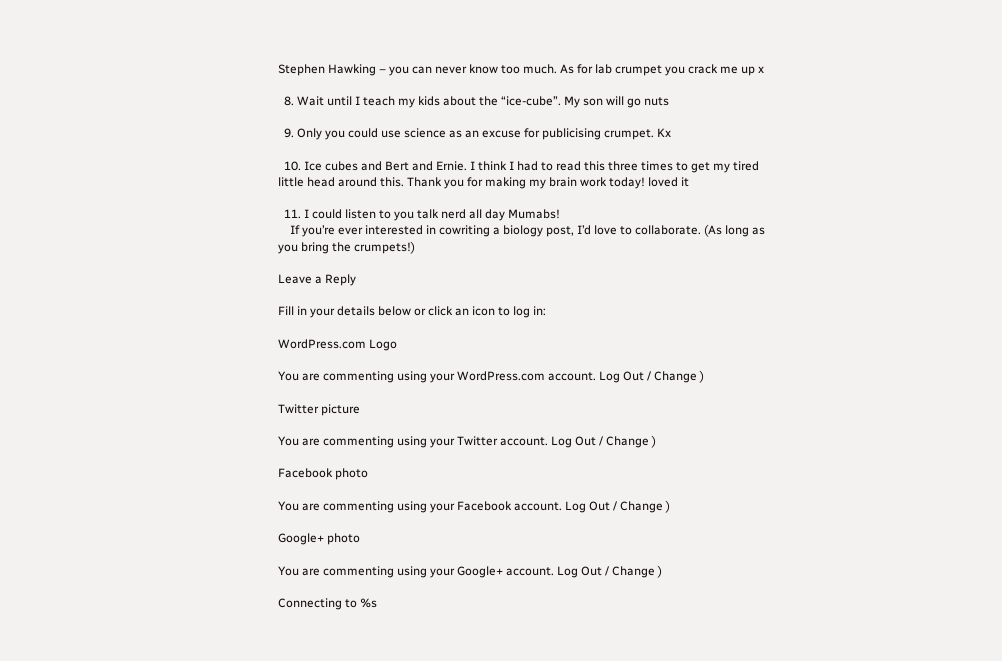Stephen Hawking – you can never know too much. As for lab crumpet you crack me up x

  8. Wait until I teach my kids about the “ice-cube”. My son will go nuts

  9. Only you could use science as an excuse for publicising crumpet. Kx

  10. Ice cubes and Bert and Ernie. I think I had to read this three times to get my tired little head around this. Thank you for making my brain work today! loved it

  11. I could listen to you talk nerd all day Mumabs!
    If you’re ever interested in cowriting a biology post, I’d love to collaborate. (As long as you bring the crumpets!)

Leave a Reply

Fill in your details below or click an icon to log in:

WordPress.com Logo

You are commenting using your WordPress.com account. Log Out / Change )

Twitter picture

You are commenting using your Twitter account. Log Out / Change )

Facebook photo

You are commenting using your Facebook account. Log Out / Change )

Google+ photo

You are commenting using your Google+ account. Log Out / Change )

Connecting to %s